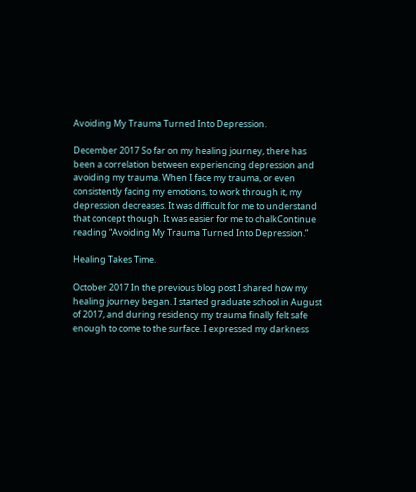Avoiding My Trauma Turned Into Depression.

December 2017 So far on my healing journey, there has been a correlation between experiencing depression and avoiding my trauma. When I face my trauma, or even consistently facing my emotions, to work through it, my depression decreases. It was difficult for me to understand that concept though. It was easier for me to chalkContinue reading “Avoiding My Trauma Turned Into Depression.”

Healing Takes Time.

October 2017 In the previous blog post I shared how my healing journey began. I started graduate school in August of 2017, and during residency my trauma finally felt safe enough to come to the surface. I expressed my darkness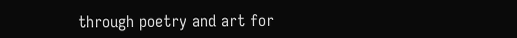through poetry and art for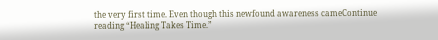the very first time. Even though this newfound awareness cameContinue reading “Healing Takes Time.”